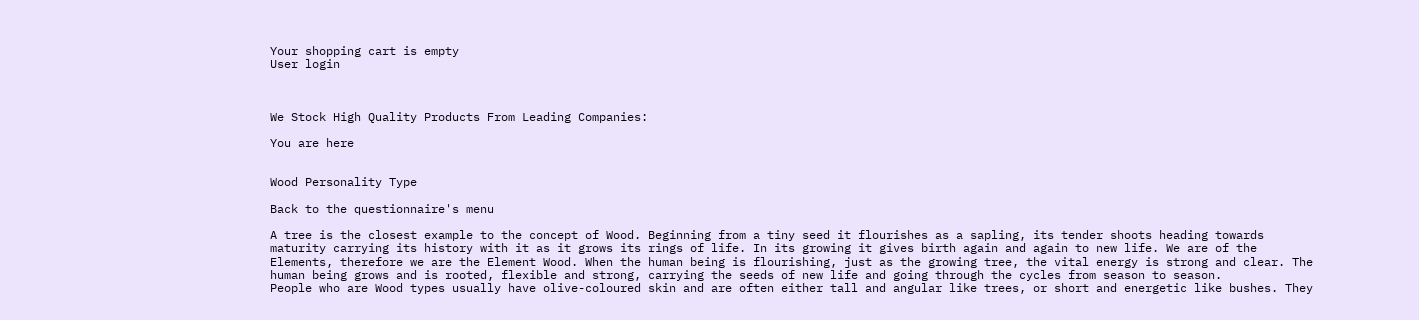Your shopping cart is empty
User login



We Stock High Quality Products From Leading Companies:

You are here


Wood Personality Type

Back to the questionnaire's menu

A tree is the closest example to the concept of Wood. Beginning from a tiny seed it flourishes as a sapling, its tender shoots heading towards maturity carrying its history with it as it grows its rings of life. In its growing it gives birth again and again to new life. We are of the Elements, therefore we are the Element Wood. When the human being is flourishing, just as the growing tree, the vital energy is strong and clear. The human being grows and is rooted, flexible and strong, carrying the seeds of new life and going through the cycles from season to season.
People who are Wood types usually have olive-coloured skin and are often either tall and angular like trees, or short and energetic like bushes. They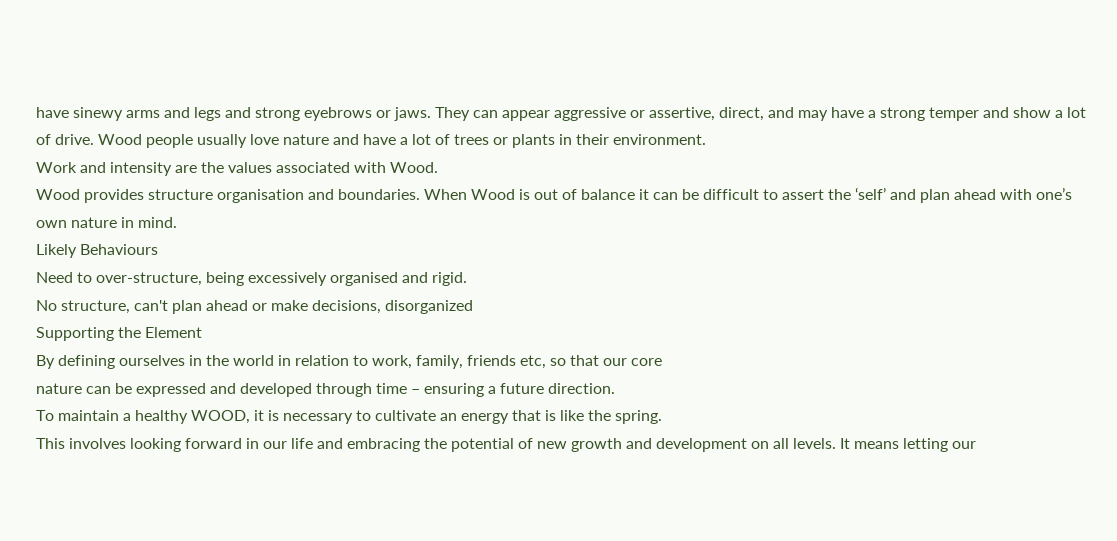have sinewy arms and legs and strong eyebrows or jaws. They can appear aggressive or assertive, direct, and may have a strong temper and show a lot of drive. Wood people usually love nature and have a lot of trees or plants in their environment.
Work and intensity are the values associated with Wood.
Wood provides structure organisation and boundaries. When Wood is out of balance it can be difficult to assert the ‘self’ and plan ahead with one’s own nature in mind.
Likely Behaviours
Need to over-structure, being excessively organised and rigid.
No structure, can't plan ahead or make decisions, disorganized
Supporting the Element
By defining ourselves in the world in relation to work, family, friends etc, so that our core
nature can be expressed and developed through time – ensuring a future direction.
To maintain a healthy WOOD, it is necessary to cultivate an energy that is like the spring.
This involves looking forward in our life and embracing the potential of new growth and development on all levels. It means letting our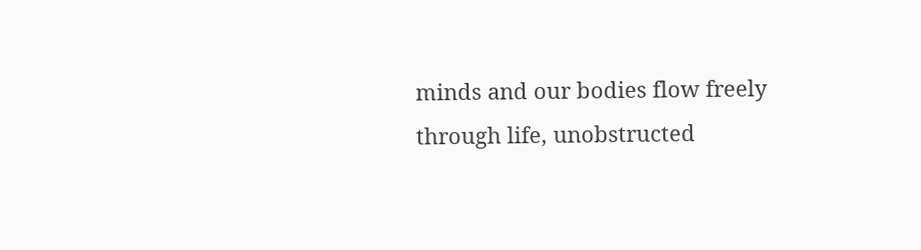minds and our bodies flow freely through life, unobstructed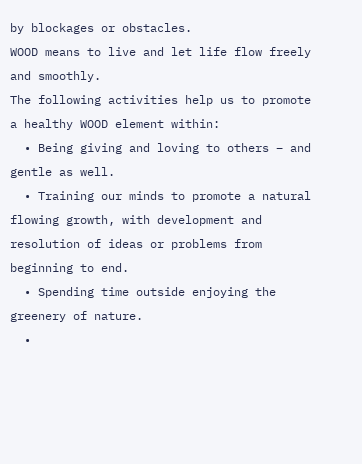by blockages or obstacles.
WOOD means to live and let life flow freely and smoothly.
The following activities help us to promote a healthy WOOD element within:
  • Being giving and loving to others – and gentle as well.
  • Training our minds to promote a natural flowing growth, with development and resolution of ideas or problems from beginning to end.
  • Spending time outside enjoying the greenery of nature.
  •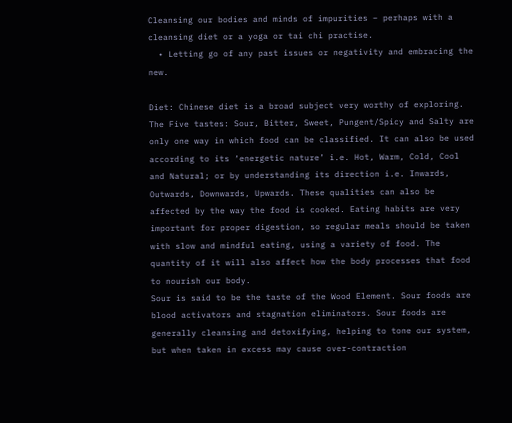Cleansing our bodies and minds of impurities – perhaps with a cleansing diet or a yoga or tai chi practise.
  • Letting go of any past issues or negativity and embracing the new.

Diet: Chinese diet is a broad subject very worthy of exploring. The Five tastes: Sour, Bitter, Sweet, Pungent/Spicy and Salty are only one way in which food can be classified. It can also be used according to its ‘energetic nature’ i.e. Hot, Warm, Cold, Cool and Natural; or by understanding its direction i.e. Inwards, Outwards, Downwards, Upwards. These qualities can also be affected by the way the food is cooked. Eating habits are very important for proper digestion, so regular meals should be taken with slow and mindful eating, using a variety of food. The quantity of it will also affect how the body processes that food to nourish our body.
Sour is said to be the taste of the Wood Element. Sour foods are blood activators and stagnation eliminators. Sour foods are generally cleansing and detoxifying, helping to tone our system, but when taken in excess may cause over-contraction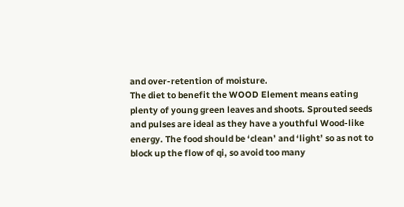and over-retention of moisture.
The diet to benefit the WOOD Element means eating plenty of young green leaves and shoots. Sprouted seeds and pulses are ideal as they have a youthful Wood-like energy. The food should be ‘clean’ and ‘light’ so as not to block up the flow of qi, so avoid too many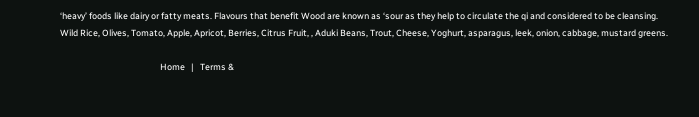‘heavy’ foods like dairy or fatty meats. Flavours that benefit Wood are known as ‘sour as they help to circulate the qi and considered to be cleansing.
Wild Rice, Olives, Tomato, Apple, Apricot, Berries, Citrus Fruit, , Aduki Beans, Trout, Cheese, Yoghurt, asparagus, leek, onion, cabbage, mustard greens.

                                                  Home   |   Terms &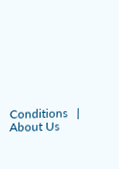Conditions   |   About Us